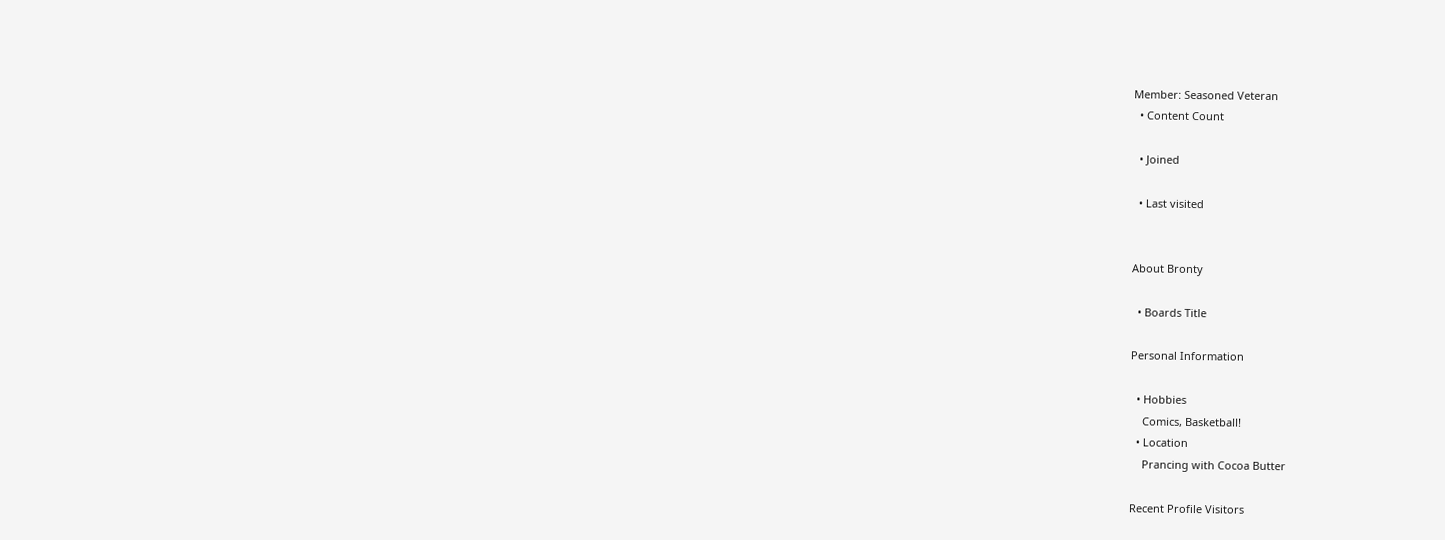Member: Seasoned Veteran
  • Content Count

  • Joined

  • Last visited


About Bronty

  • Boards Title

Personal Information

  • Hobbies
    Comics, Basketball!
  • Location
    Prancing with Cocoa Butter

Recent Profile Visitors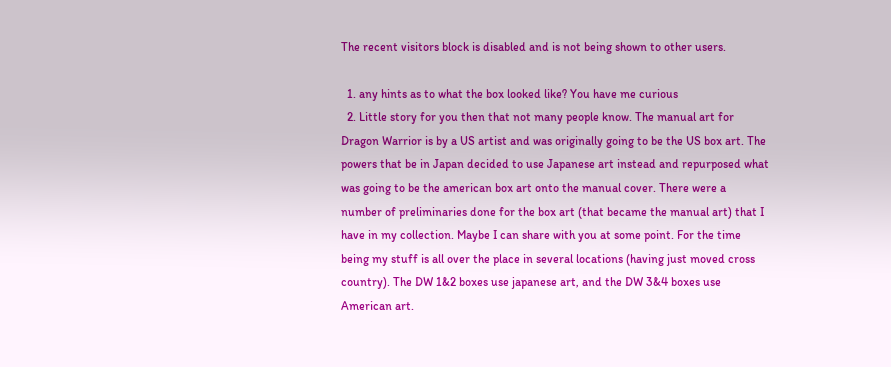The recent visitors block is disabled and is not being shown to other users.

  1. any hints as to what the box looked like? You have me curious
  2. Little story for you then that not many people know. The manual art for Dragon Warrior is by a US artist and was originally going to be the US box art. The powers that be in Japan decided to use Japanese art instead and repurposed what was going to be the american box art onto the manual cover. There were a number of preliminaries done for the box art (that became the manual art) that I have in my collection. Maybe I can share with you at some point. For the time being my stuff is all over the place in several locations (having just moved cross country). The DW 1&2 boxes use japanese art, and the DW 3&4 boxes use American art.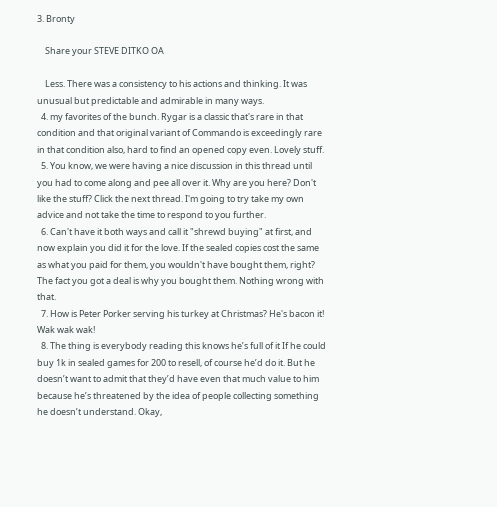3. Bronty

    Share your STEVE DITKO OA

    Less. There was a consistency to his actions and thinking. It was unusual but predictable and admirable in many ways.
  4. my favorites of the bunch. Rygar is a classic that's rare in that condition and that original variant of Commando is exceedingly rare in that condition also, hard to find an opened copy even. Lovely stuff.
  5. You know, we were having a nice discussion in this thread until you had to come along and pee all over it. Why are you here? Don't like the stuff? Click the next thread. I'm going to try take my own advice and not take the time to respond to you further.
  6. Can't have it both ways and call it "shrewd buying" at first, and now explain you did it for the love. If the sealed copies cost the same as what you paid for them, you wouldn't have bought them, right? The fact you got a deal is why you bought them. Nothing wrong with that.
  7. How is Peter Porker serving his turkey at Christmas? He's bacon it! Wak wak wak!
  8. The thing is everybody reading this knows he’s full of it If he could buy 1k in sealed games for 200 to resell, of course he’d do it. But he doesn’t want to admit that they’d have even that much value to him because he’s threatened by the idea of people collecting something he doesn’t understand. Okay,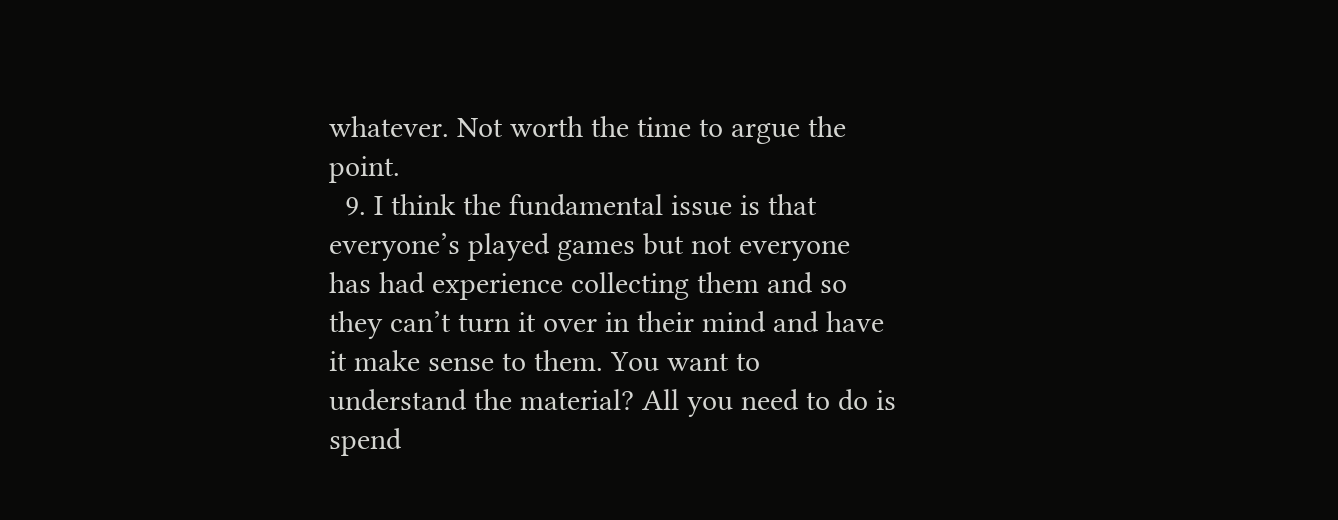whatever. Not worth the time to argue the point.
  9. I think the fundamental issue is that everyone’s played games but not everyone has had experience collecting them and so they can’t turn it over in their mind and have it make sense to them. You want to understand the material? All you need to do is spend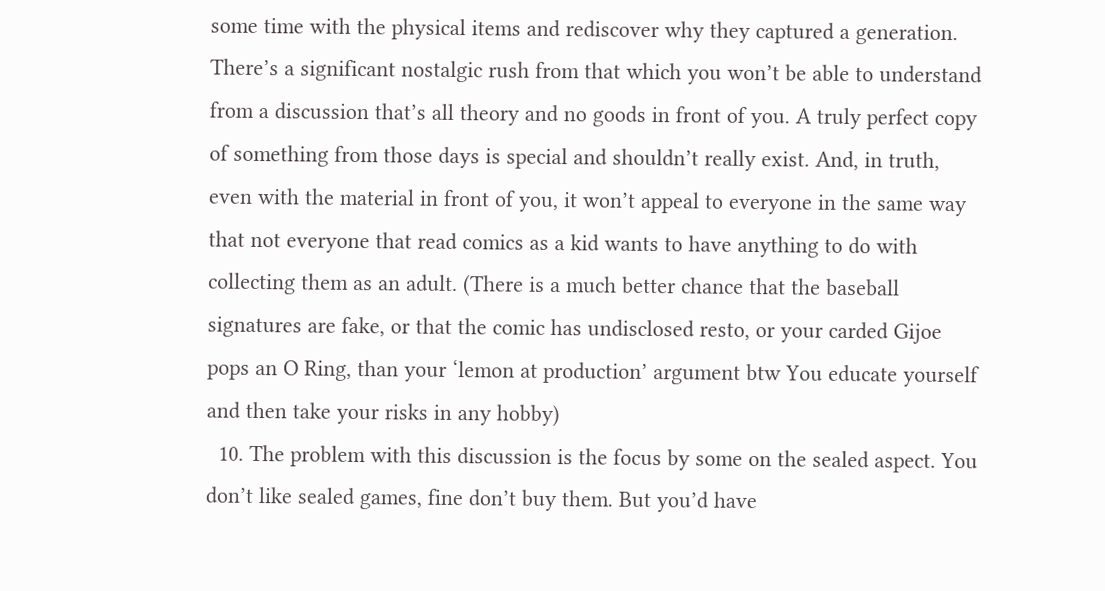some time with the physical items and rediscover why they captured a generation. There’s a significant nostalgic rush from that which you won’t be able to understand from a discussion that’s all theory and no goods in front of you. A truly perfect copy of something from those days is special and shouldn’t really exist. And, in truth, even with the material in front of you, it won’t appeal to everyone in the same way that not everyone that read comics as a kid wants to have anything to do with collecting them as an adult. (There is a much better chance that the baseball signatures are fake, or that the comic has undisclosed resto, or your carded Gijoe pops an O Ring, than your ‘lemon at production’ argument btw You educate yourself and then take your risks in any hobby)
  10. The problem with this discussion is the focus by some on the sealed aspect. You don’t like sealed games, fine don’t buy them. But you’d have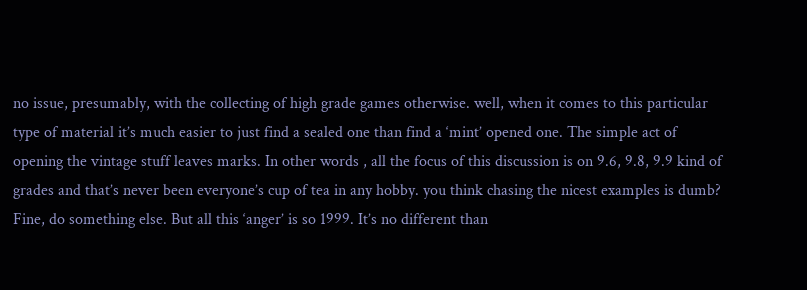no issue, presumably, with the collecting of high grade games otherwise. well, when it comes to this particular type of material it’s much easier to just find a sealed one than find a ‘mint’ opened one. The simple act of opening the vintage stuff leaves marks. In other words , all the focus of this discussion is on 9.6, 9.8, 9.9 kind of grades and that’s never been everyone’s cup of tea in any hobby. you think chasing the nicest examples is dumb? Fine, do something else. But all this ‘anger’ is so 1999. It’s no different than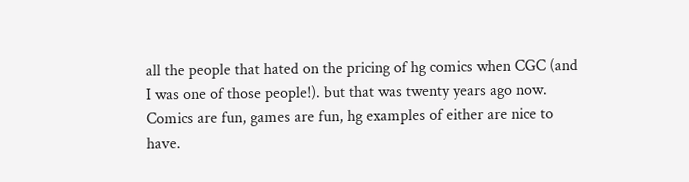all the people that hated on the pricing of hg comics when CGC (and I was one of those people!). but that was twenty years ago now. Comics are fun, games are fun, hg examples of either are nice to have.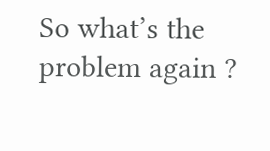So what’s the problem again ?